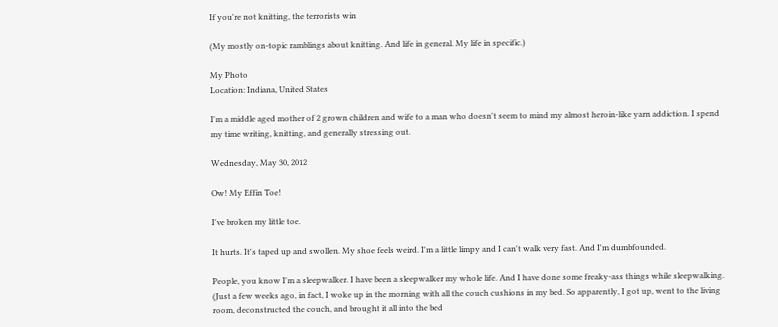If you're not knitting, the terrorists win

(My mostly on-topic ramblings about knitting. And life in general. My life in specific.)

My Photo
Location: Indiana, United States

I'm a middle aged mother of 2 grown children and wife to a man who doesn't seem to mind my almost heroin-like yarn addiction. I spend my time writing, knitting, and generally stressing out.

Wednesday, May 30, 2012

Ow! My Effin Toe!

I've broken my little toe.

It hurts. It's taped up and swollen. My shoe feels weird. I'm a little limpy and I can't walk very fast. And I'm dumbfounded.

People, you know I'm a sleepwalker. I have been a sleepwalker my whole life. And I have done some freaky-ass things while sleepwalking. (Just a few weeks ago, in fact, I woke up in the morning with all the couch cushions in my bed. So apparently, I got up, went to the living room, deconstructed the couch, and brought it all into the bed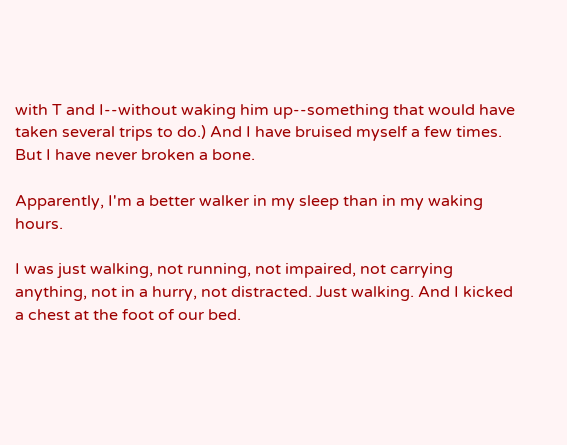with T and I--without waking him up--something that would have taken several trips to do.) And I have bruised myself a few times. But I have never broken a bone.

Apparently, I'm a better walker in my sleep than in my waking hours.

I was just walking, not running, not impaired, not carrying anything, not in a hurry, not distracted. Just walking. And I kicked a chest at the foot of our bed.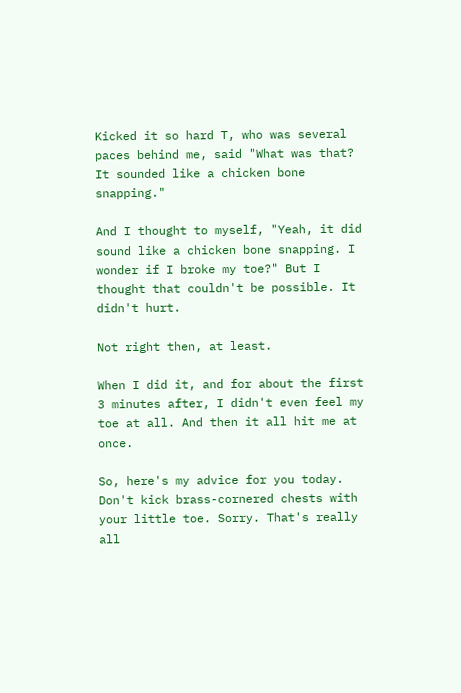Kicked it so hard T, who was several paces behind me, said "What was that? It sounded like a chicken bone snapping."

And I thought to myself, "Yeah, it did sound like a chicken bone snapping. I wonder if I broke my toe?" But I thought that couldn't be possible. It didn't hurt.

Not right then, at least.

When I did it, and for about the first 3 minutes after, I didn't even feel my toe at all. And then it all hit me at once.

So, here's my advice for you today. Don't kick brass-cornered chests with your little toe. Sorry. That's really all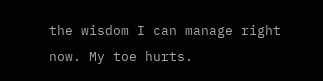the wisdom I can manage right now. My toe hurts.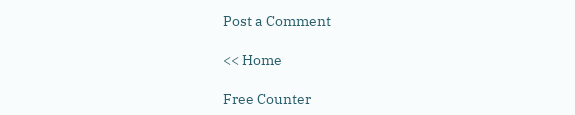Post a Comment

<< Home

Free Counter